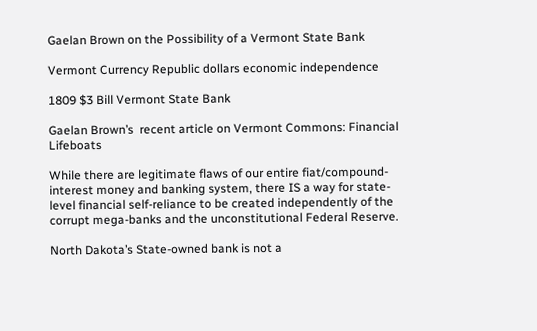Gaelan Brown on the Possibility of a Vermont State Bank

Vermont Currency Republic dollars economic independence

1809 $3 Bill Vermont State Bank

Gaelan Brown’s  recent article on Vermont Commons: Financial Lifeboats

While there are legitimate flaws of our entire fiat/compound-interest money and banking system, there IS a way for state-level financial self-reliance to be created independently of the corrupt mega-banks and the unconstitutional Federal Reserve.

North Dakota’s State-owned bank is not a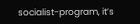socialist-program, it’s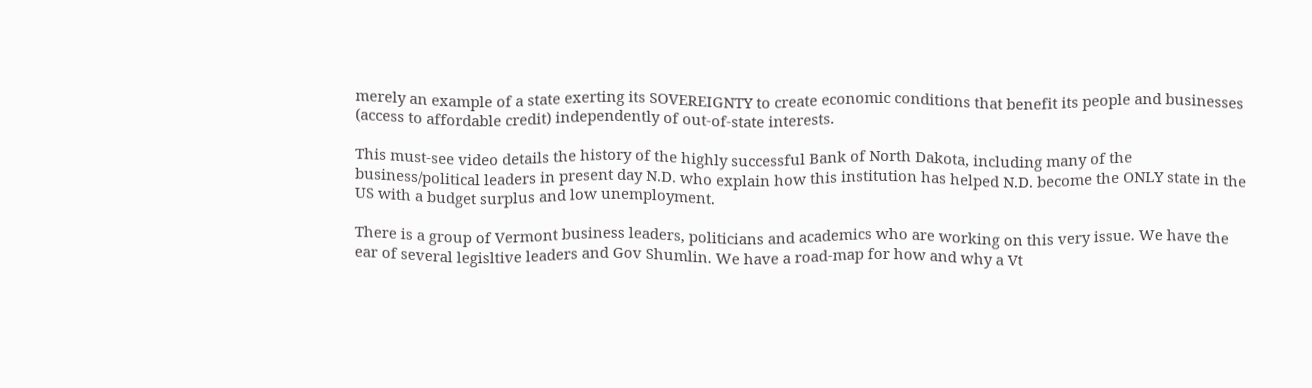merely an example of a state exerting its SOVEREIGNTY to create economic conditions that benefit its people and businesses (access to affordable credit) independently of out-of-state interests.

This must-see video details the history of the highly successful Bank of North Dakota, including many of the business/political leaders in present day N.D. who explain how this institution has helped N.D. become the ONLY state in the US with a budget surplus and low unemployment.

There is a group of Vermont business leaders, politicians and academics who are working on this very issue. We have the ear of several legisltive leaders and Gov Shumlin. We have a road-map for how and why a Vt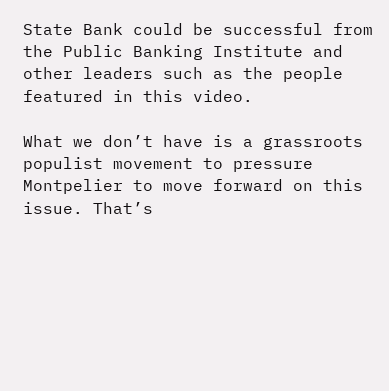State Bank could be successful from the Public Banking Institute and other leaders such as the people featured in this video.

What we don’t have is a grassroots populist movement to pressure Montpelier to move forward on this issue. That’s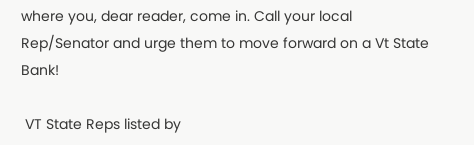where you, dear reader, come in. Call your local Rep/Senator and urge them to move forward on a Vt State Bank!

 VT State Reps listed by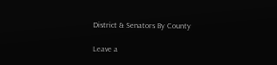District & Senators By County

Leave a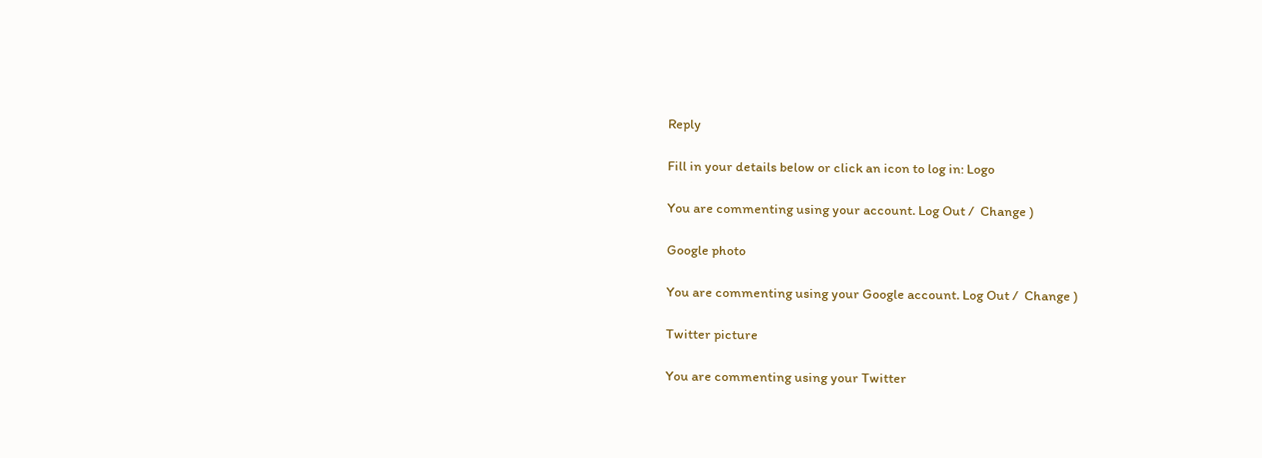Reply

Fill in your details below or click an icon to log in: Logo

You are commenting using your account. Log Out /  Change )

Google photo

You are commenting using your Google account. Log Out /  Change )

Twitter picture

You are commenting using your Twitter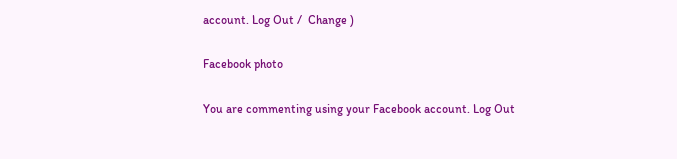account. Log Out /  Change )

Facebook photo

You are commenting using your Facebook account. Log Out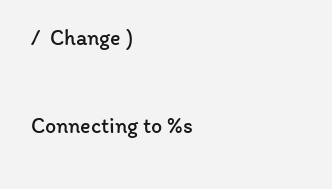/  Change )

Connecting to %s